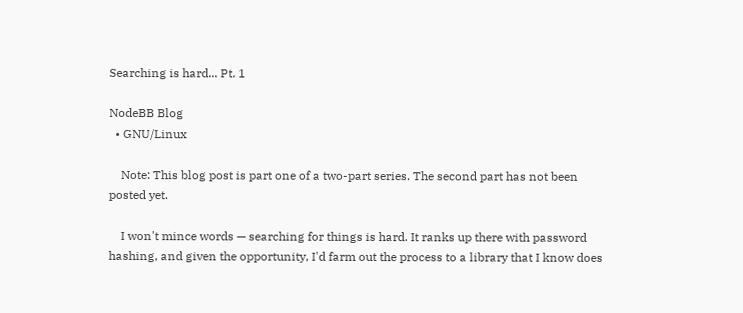Searching is hard... Pt. 1

NodeBB Blog
  • GNU/Linux

    Note: This blog post is part one of a two-part series. The second part has not been posted yet.

    I won't mince words — searching for things is hard. It ranks up there with password hashing, and given the opportunity, I'd farm out the process to a library that I know does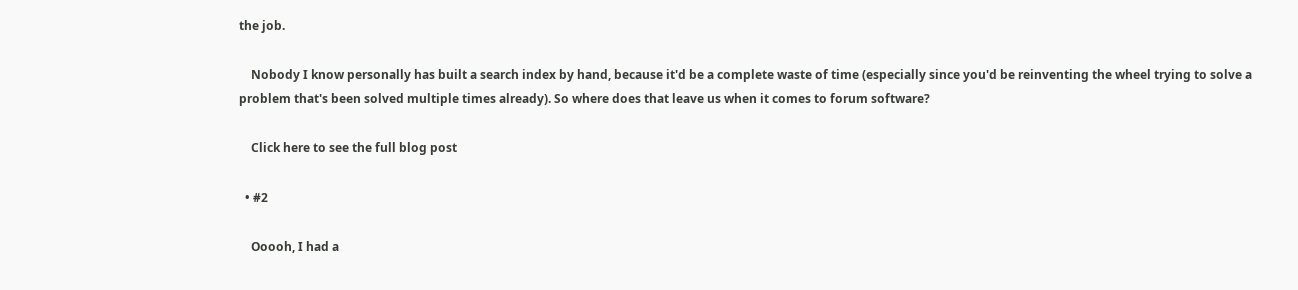the job.

    Nobody I know personally has built a search index by hand, because it'd be a complete waste of time (especially since you'd be reinventing the wheel trying to solve a problem that's been solved multiple times already). So where does that leave us when it comes to forum software?

    Click here to see the full blog post

  • #2

    Ooooh, I had a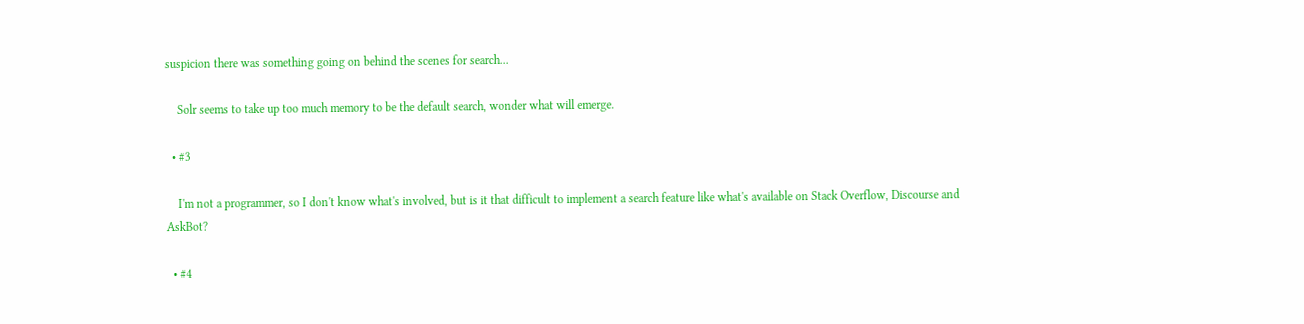suspicion there was something going on behind the scenes for search...

    Solr seems to take up too much memory to be the default search, wonder what will emerge.

  • #3

    I'm not a programmer, so I don't know what's involved, but is it that difficult to implement a search feature like what's available on Stack Overflow, Discourse and AskBot?

  • #4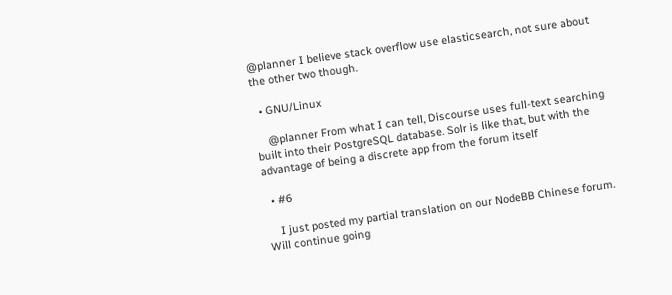@planner I believe stack overflow use elasticsearch, not sure about the other two though.

  • GNU/Linux

    @planner From what I can tell, Discourse uses full-text searching built into their PostgreSQL database. Solr is like that, but with the advantage of being a discrete app from the forum itself

  • #6

    I just posted my partial translation on our NodeBB Chinese forum. Will continue going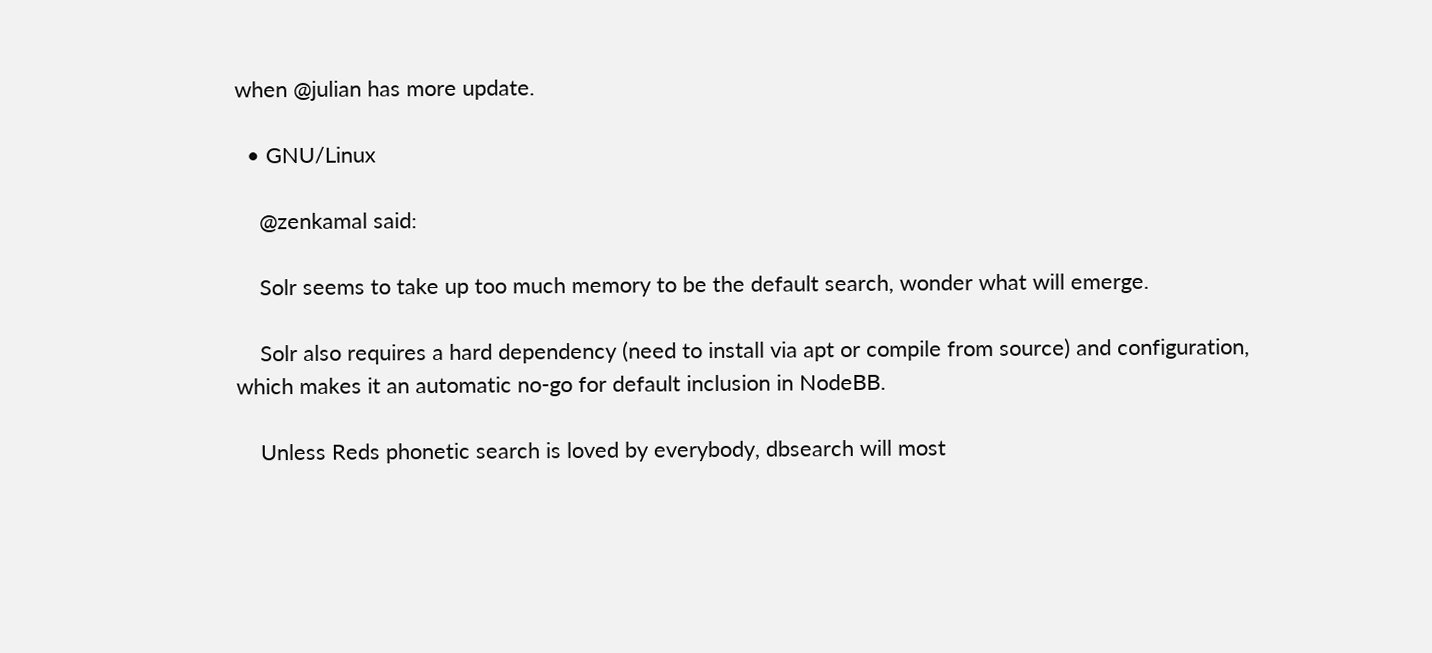when @julian has more update.

  • GNU/Linux

    @zenkamal said:

    Solr seems to take up too much memory to be the default search, wonder what will emerge.

    Solr also requires a hard dependency (need to install via apt or compile from source) and configuration, which makes it an automatic no-go for default inclusion in NodeBB.

    Unless Reds phonetic search is loved by everybody, dbsearch will most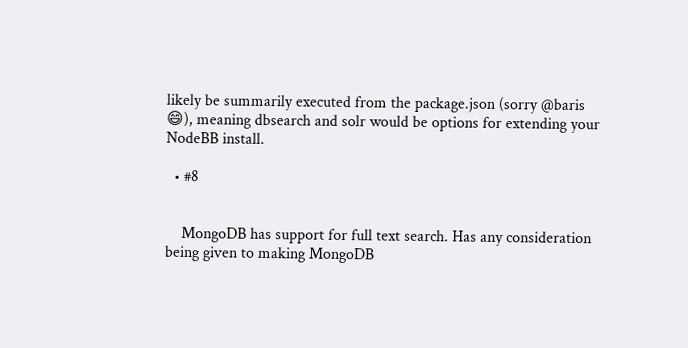likely be summarily executed from the package.json (sorry @baris 😄), meaning dbsearch and solr would be options for extending your NodeBB install.

  • #8


    MongoDB has support for full text search. Has any consideration being given to making MongoDB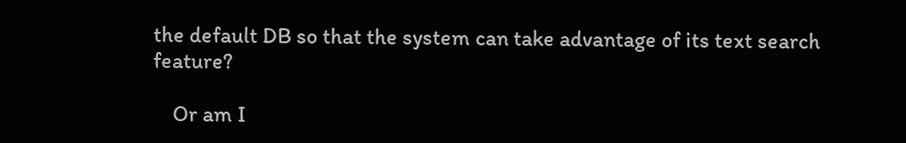the default DB so that the system can take advantage of its text search feature?

    Or am I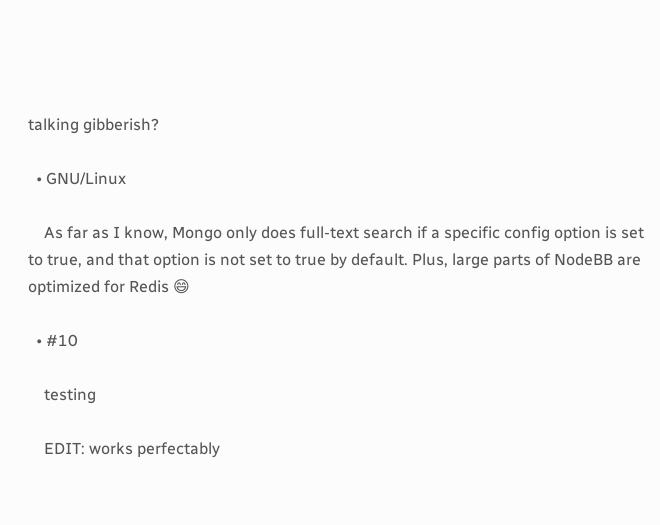talking gibberish?

  • GNU/Linux

    As far as I know, Mongo only does full-text search if a specific config option is set to true, and that option is not set to true by default. Plus, large parts of NodeBB are optimized for Redis 😄

  • #10

    testing

    EDIT: works perfectably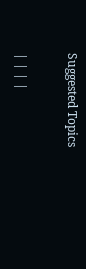Suggested Topics

| | | |